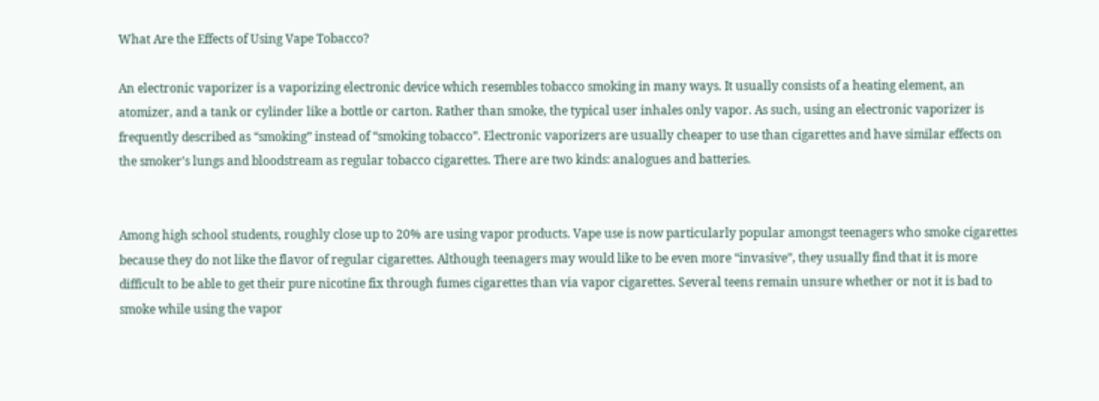What Are the Effects of Using Vape Tobacco?

An electronic vaporizer is a vaporizing electronic device which resembles tobacco smoking in many ways. It usually consists of a heating element, an atomizer, and a tank or cylinder like a bottle or carton. Rather than smoke, the typical user inhales only vapor. As such, using an electronic vaporizer is frequently described as “smoking” instead of “smoking tobacco”. Electronic vaporizers are usually cheaper to use than cigarettes and have similar effects on the smoker’s lungs and bloodstream as regular tobacco cigarettes. There are two kinds: analogues and batteries.


Among high school students, roughly close up to 20% are using vapor products. Vape use is now particularly popular amongst teenagers who smoke cigarettes because they do not like the flavor of regular cigarettes. Although teenagers may would like to be even more “invasive”, they usually find that it is more difficult to be able to get their pure nicotine fix through fumes cigarettes than via vapor cigarettes. Several teens remain unsure whether or not it is bad to smoke while using the vapor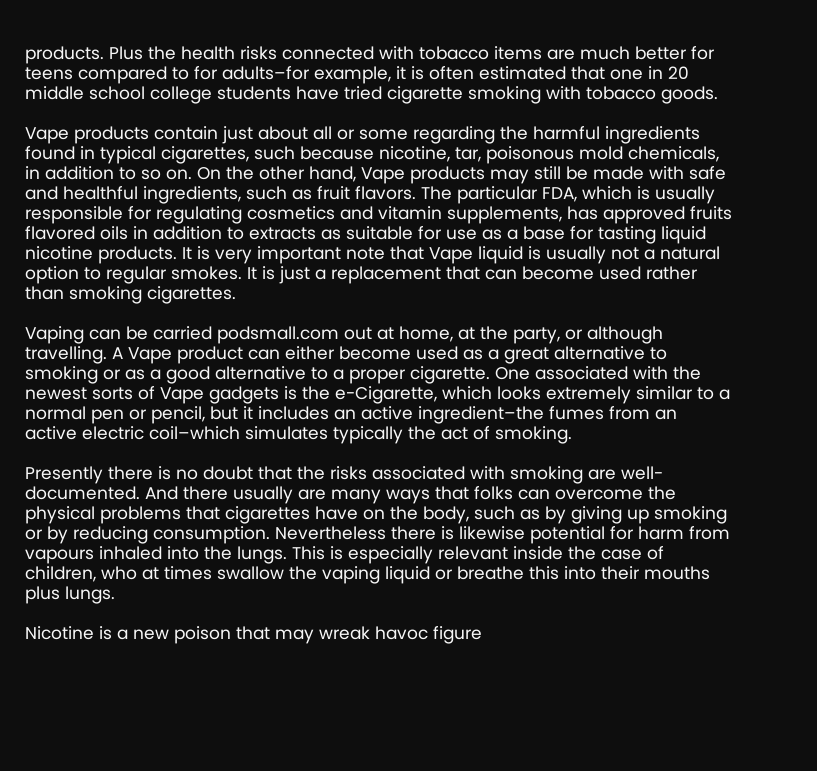products. Plus the health risks connected with tobacco items are much better for teens compared to for adults–for example, it is often estimated that one in 20 middle school college students have tried cigarette smoking with tobacco goods.

Vape products contain just about all or some regarding the harmful ingredients found in typical cigarettes, such because nicotine, tar, poisonous mold chemicals, in addition to so on. On the other hand, Vape products may still be made with safe and healthful ingredients, such as fruit flavors. The particular FDA, which is usually responsible for regulating cosmetics and vitamin supplements, has approved fruits flavored oils in addition to extracts as suitable for use as a base for tasting liquid nicotine products. It is very important note that Vape liquid is usually not a natural option to regular smokes. It is just a replacement that can become used rather than smoking cigarettes.

Vaping can be carried podsmall.com out at home, at the party, or although travelling. A Vape product can either become used as a great alternative to smoking or as a good alternative to a proper cigarette. One associated with the newest sorts of Vape gadgets is the e-Cigarette, which looks extremely similar to a normal pen or pencil, but it includes an active ingredient–the fumes from an active electric coil–which simulates typically the act of smoking.

Presently there is no doubt that the risks associated with smoking are well-documented. And there usually are many ways that folks can overcome the physical problems that cigarettes have on the body, such as by giving up smoking or by reducing consumption. Nevertheless there is likewise potential for harm from vapours inhaled into the lungs. This is especially relevant inside the case of children, who at times swallow the vaping liquid or breathe this into their mouths plus lungs.

Nicotine is a new poison that may wreak havoc figure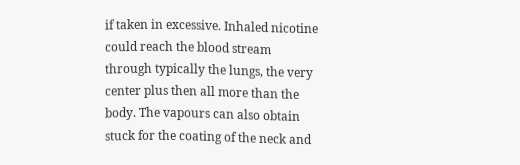if taken in excessive. Inhaled nicotine could reach the blood stream through typically the lungs, the very center plus then all more than the body. The vapours can also obtain stuck for the coating of the neck and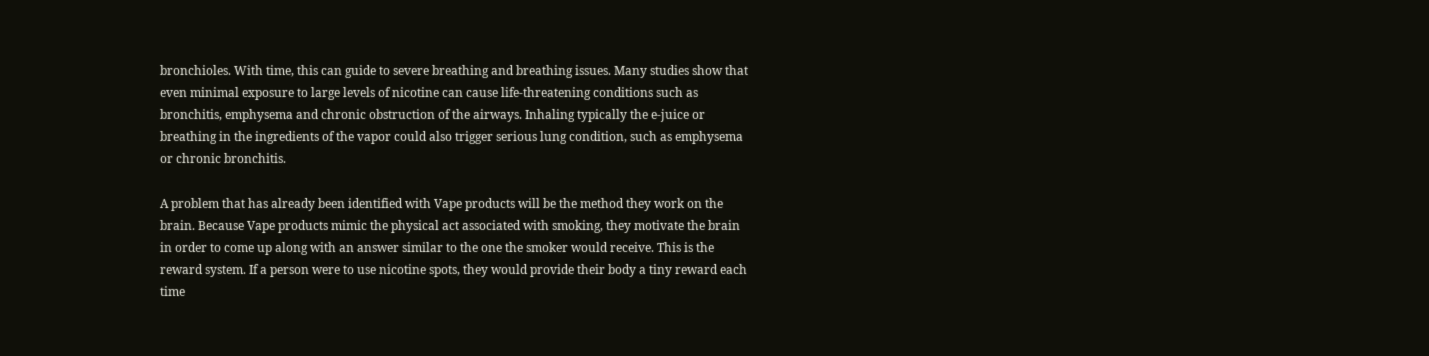bronchioles. With time, this can guide to severe breathing and breathing issues. Many studies show that even minimal exposure to large levels of nicotine can cause life-threatening conditions such as bronchitis, emphysema and chronic obstruction of the airways. Inhaling typically the e-juice or breathing in the ingredients of the vapor could also trigger serious lung condition, such as emphysema or chronic bronchitis.

A problem that has already been identified with Vape products will be the method they work on the brain. Because Vape products mimic the physical act associated with smoking, they motivate the brain in order to come up along with an answer similar to the one the smoker would receive. This is the reward system. If a person were to use nicotine spots, they would provide their body a tiny reward each time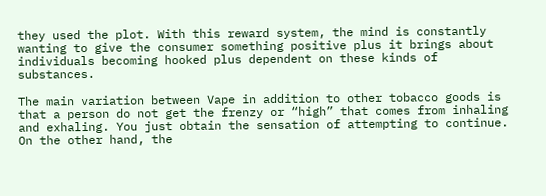they used the plot. With this reward system, the mind is constantly wanting to give the consumer something positive plus it brings about individuals becoming hooked plus dependent on these kinds of substances.

The main variation between Vape in addition to other tobacco goods is that a person do not get the frenzy or “high” that comes from inhaling and exhaling. You just obtain the sensation of attempting to continue. On the other hand, the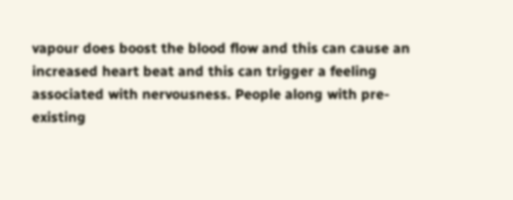vapour does boost the blood flow and this can cause an increased heart beat and this can trigger a feeling associated with nervousness. People along with pre-existing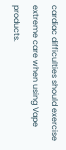cardiac difficulties should exercise extreme care when using Vape products.